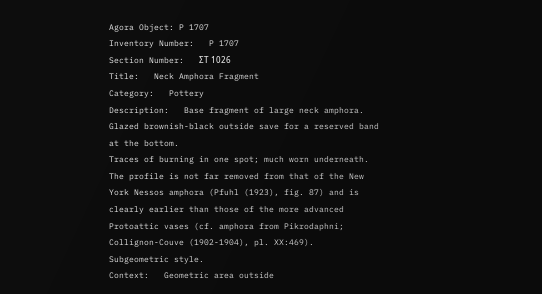Agora Object: P 1707
Inventory Number:   P 1707
Section Number:   ΣΤ 1026
Title:   Neck Amphora Fragment
Category:   Pottery
Description:   Base fragment of large neck amphora.
Glazed brownish-black outside save for a reserved band at the bottom.
Traces of burning in one spot; much worn underneath.
The profile is not far removed from that of the New York Nessos amphora (Pfuhl (1923), fig. 87) and is clearly earlier than those of the more advanced Protoattic vases (cf. amphora from Pikrodaphni; Collignon-Couve (1902-1904), pl. XX:469).
Subgeometric style.
Context:   Geometric area outside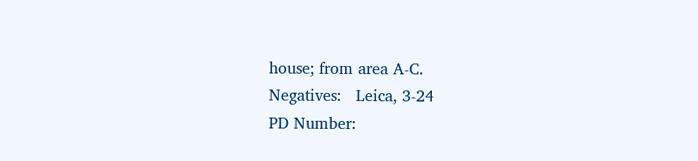house; from area A-C.
Negatives:   Leica, 3-24
PD Number: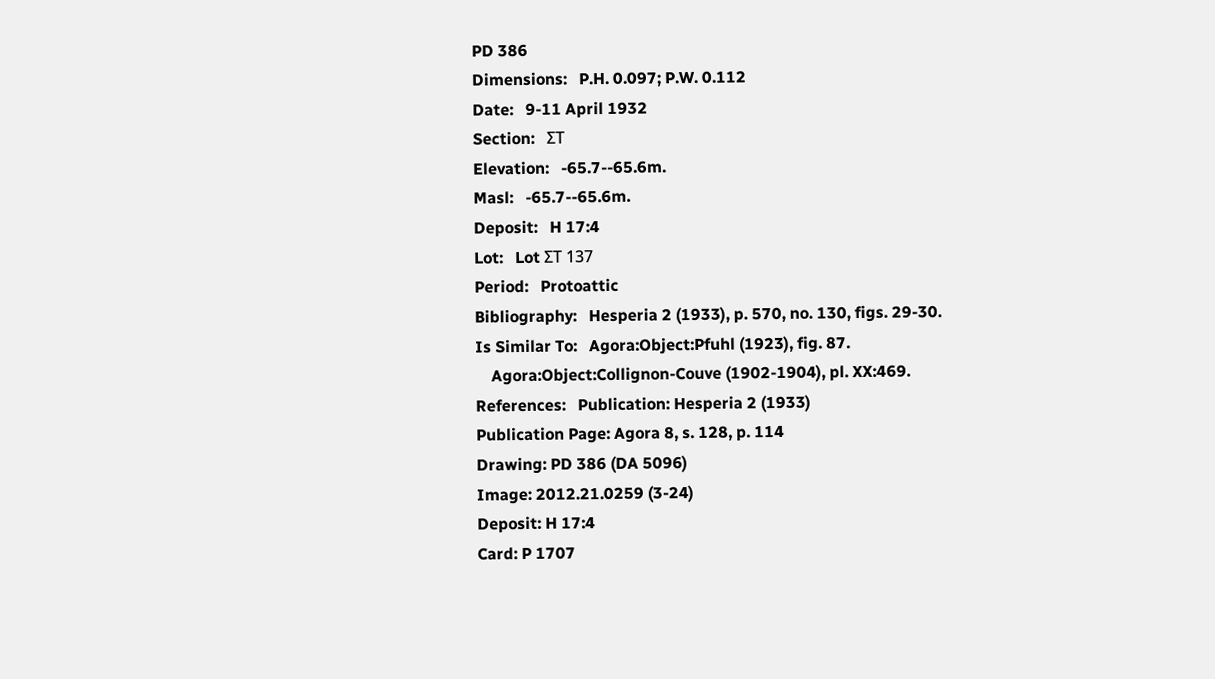PD 386
Dimensions:   P.H. 0.097; P.W. 0.112
Date:   9-11 April 1932
Section:   ΣΤ
Elevation:   -65.7--65.6m.
Masl:   -65.7--65.6m.
Deposit:   H 17:4
Lot:   Lot ΣΤ 137
Period:   Protoattic
Bibliography:   Hesperia 2 (1933), p. 570, no. 130, figs. 29-30.
Is Similar To:   Agora:Object:Pfuhl (1923), fig. 87.
    Agora:Object:Collignon-Couve (1902-1904), pl. XX:469.
References:   Publication: Hesperia 2 (1933)
Publication Page: Agora 8, s. 128, p. 114
Drawing: PD 386 (DA 5096)
Image: 2012.21.0259 (3-24)
Deposit: H 17:4
Card: P 1707